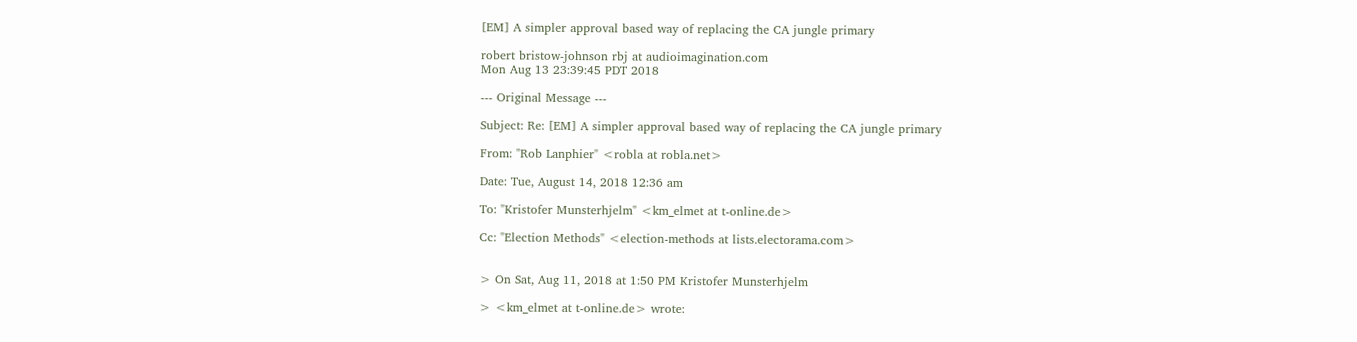[EM] A simpler approval based way of replacing the CA jungle primary

robert bristow-johnson rbj at audioimagination.com
Mon Aug 13 23:39:45 PDT 2018

--- Original Message ---

Subject: Re: [EM] A simpler approval based way of replacing the CA jungle primary

From: "Rob Lanphier" <robla at robla.net>

Date: Tue, August 14, 2018 12:36 am

To: "Kristofer Munsterhjelm" <km_elmet at t-online.de>

Cc: "Election Methods" <election-methods at lists.electorama.com>


> On Sat, Aug 11, 2018 at 1:50 PM Kristofer Munsterhjelm

> <km_elmet at t-online.de> wrote: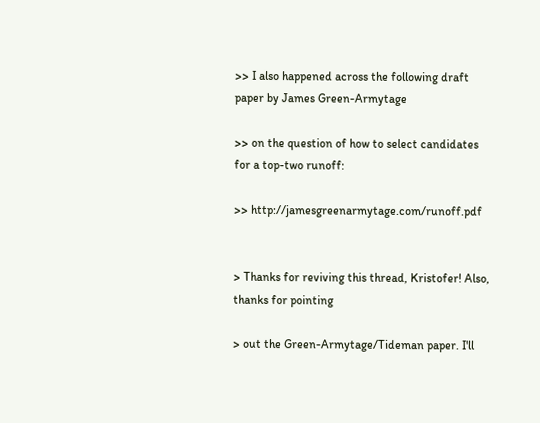>> I also happened across the following draft paper by James Green-Armytage

>> on the question of how to select candidates for a top-two runoff:

>> http://jamesgreenarmytage.com/runoff.pdf


> Thanks for reviving this thread, Kristofer! Also, thanks for pointing

> out the Green-Armytage/Tideman paper. I'll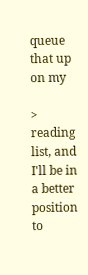queue that up on my

> reading list, and I'll be in a better position to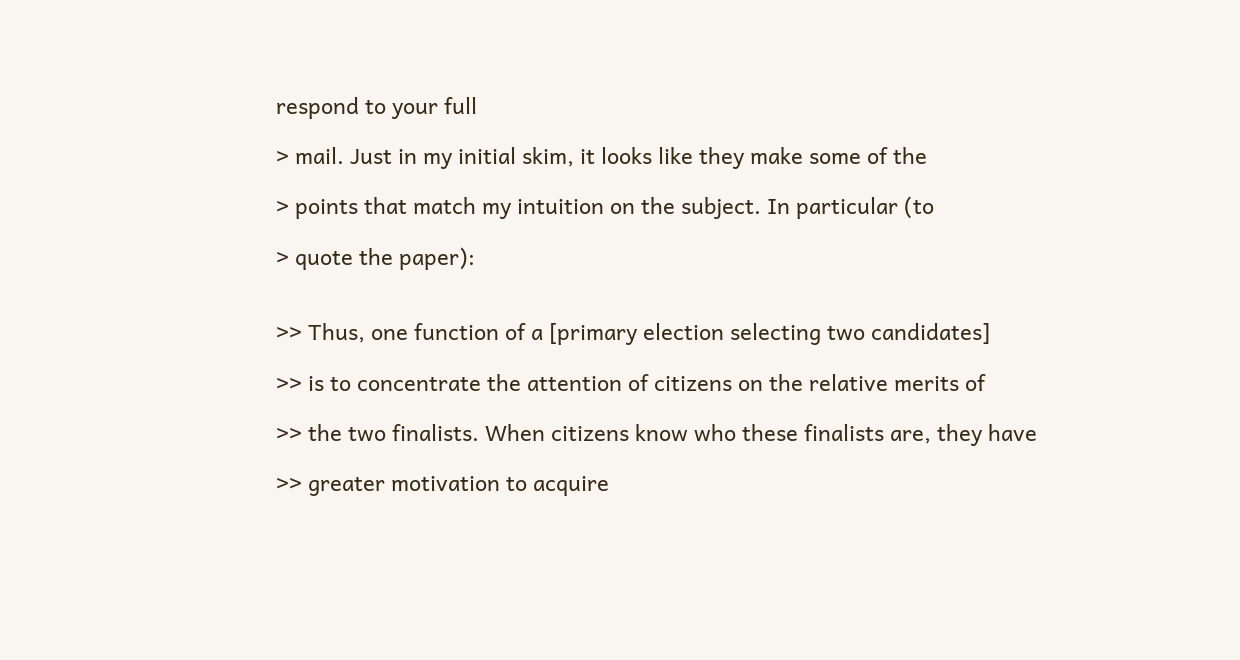respond to your full

> mail. Just in my initial skim, it looks like they make some of the

> points that match my intuition on the subject. In particular (to

> quote the paper):


>> Thus, one function of a [primary election selecting two candidates]

>> is to concentrate the attention of citizens on the relative merits of

>> the two finalists. When citizens know who these finalists are, they have

>> greater motivation to acquire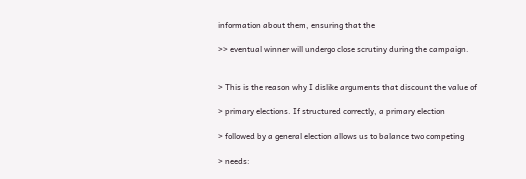information about them, ensuring that the

>> eventual winner will undergo close scrutiny during the campaign.


> This is the reason why I dislike arguments that discount the value of

> primary elections. If structured correctly, a primary election

> followed by a general election allows us to balance two competing

> needs: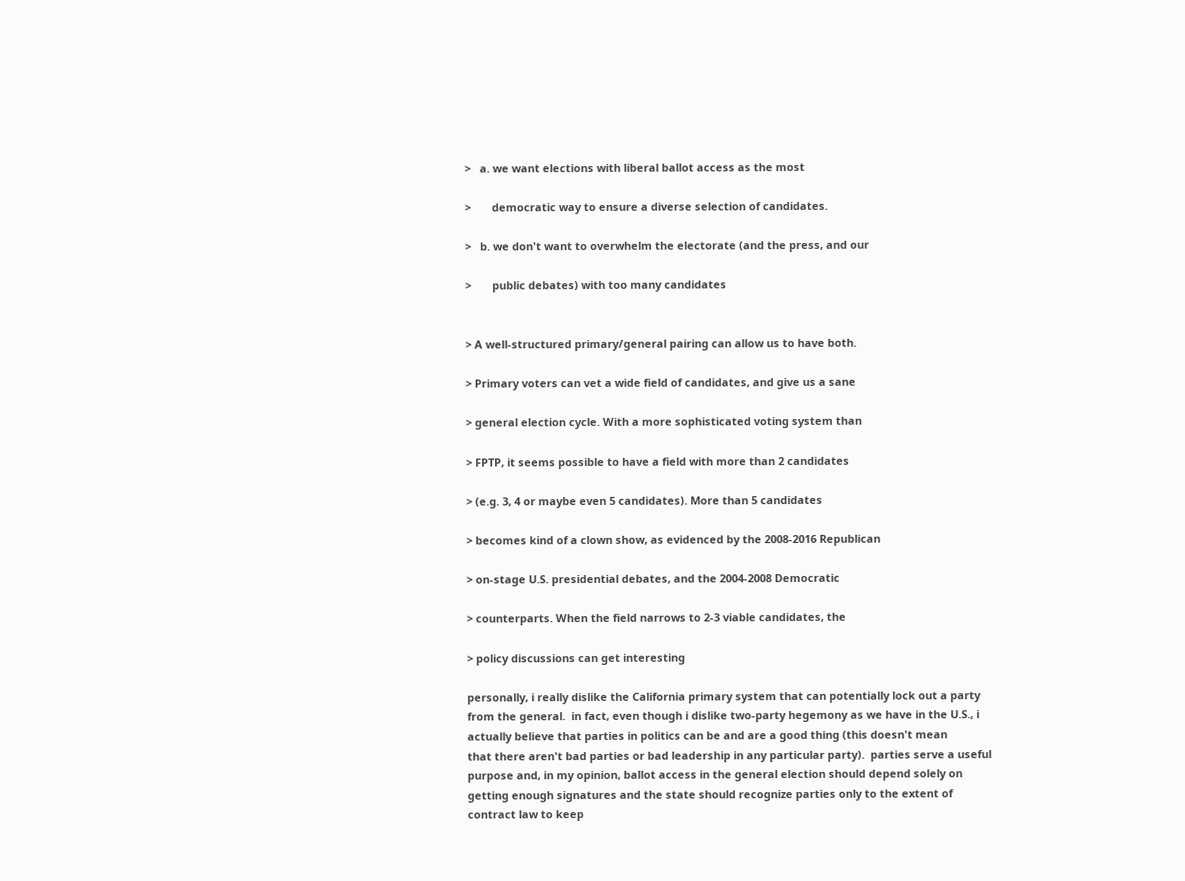>   a. we want elections with liberal ballot access as the most

>       democratic way to ensure a diverse selection of candidates.

>   b. we don't want to overwhelm the electorate (and the press, and our

>       public debates) with too many candidates


> A well-structured primary/general pairing can allow us to have both.

> Primary voters can vet a wide field of candidates, and give us a sane

> general election cycle. With a more sophisticated voting system than

> FPTP, it seems possible to have a field with more than 2 candidates

> (e.g. 3, 4 or maybe even 5 candidates). More than 5 candidates

> becomes kind of a clown show, as evidenced by the 2008-2016 Republican

> on-stage U.S. presidential debates, and the 2004-2008 Democratic

> counterparts. When the field narrows to 2-3 viable candidates, the

> policy discussions can get interesting

personally, i really dislike the California primary system that can potentially lock out a party from the general.  in fact, even though i dislike two-party hegemony as we have in the U.S., i actually believe that parties in politics can be and are a good thing (this doesn't mean
that there aren't bad parties or bad leadership in any particular party).  parties serve a useful purpose and, in my opinion, ballot access in the general election should depend solely on getting enough signatures and the state should recognize parties only to the extent of contract law to keep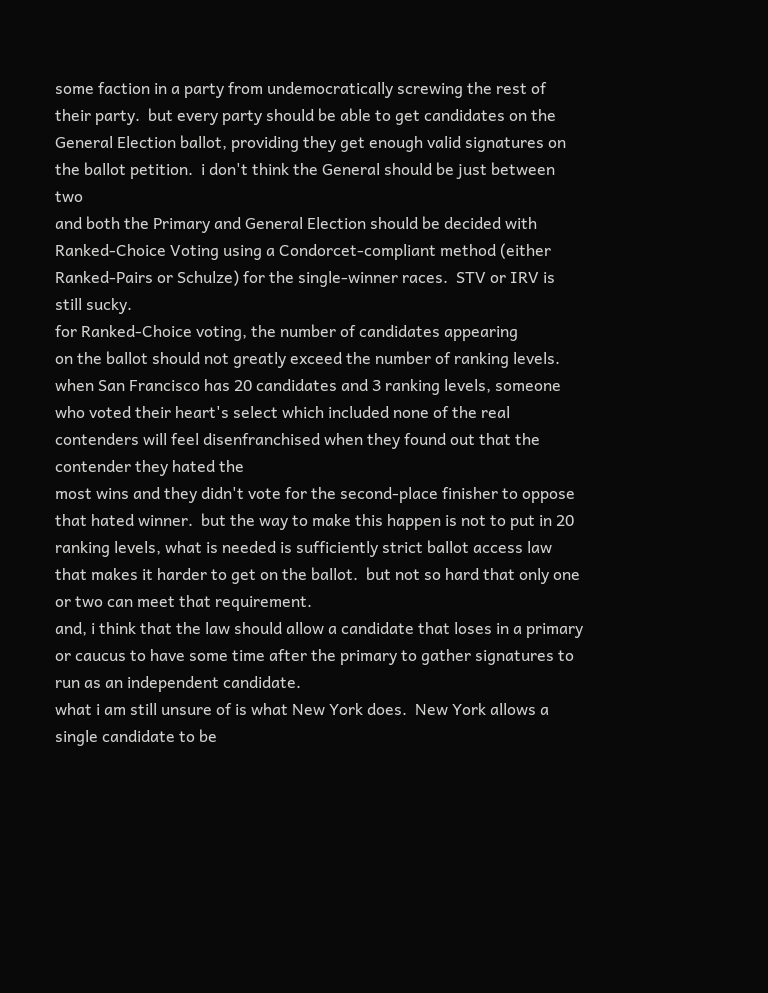some faction in a party from undemocratically screwing the rest of their party.  but every party should be able to get candidates on the General Election ballot, providing they get enough valid signatures on the ballot petition.  i don't think the General should be just between two
and both the Primary and General Election should be decided with Ranked-Choice Voting using a Condorcet-compliant method (either Ranked-Pairs or Schulze) for the single-winner races.  STV or IRV is still sucky.
for Ranked-Choice voting, the number of candidates appearing
on the ballot should not greatly exceed the number of ranking levels.  when San Francisco has 20 candidates and 3 ranking levels, someone who voted their heart's select which included none of the real contenders will feel disenfranchised when they found out that the contender they hated the
most wins and they didn't vote for the second-place finisher to oppose that hated winner.  but the way to make this happen is not to put in 20 ranking levels, what is needed is sufficiently strict ballot access law that makes it harder to get on the ballot.  but not so hard that only one
or two can meet that requirement.
and, i think that the law should allow a candidate that loses in a primary or caucus to have some time after the primary to gather signatures to run as an independent candidate.
what i am still unsure of is what New York does.  New York allows a
single candidate to be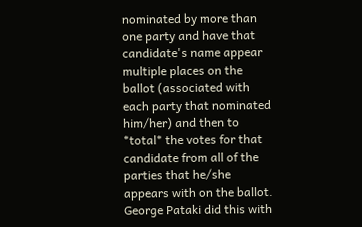nominated by more than one party and have that candidate's name appear multiple places on the ballot (associated with each party that nominated him/her) and then to *total* the votes for that candidate from all of the parties that he/she appears with on the ballot.
George Pataki did this with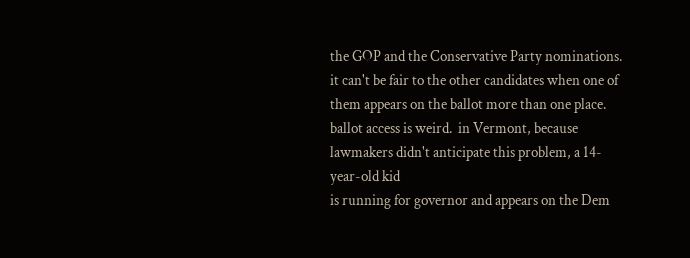the GOP and the Conservative Party nominations.  it can't be fair to the other candidates when one of them appears on the ballot more than one place.
ballot access is weird.  in Vermont, because lawmakers didn't anticipate this problem, a 14-year-old kid
is running for governor and appears on the Dem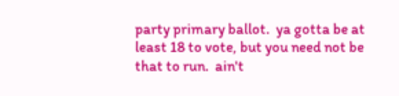party primary ballot.  ya gotta be at least 18 to vote, but you need not be that to run.  ain't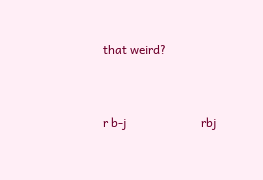that weird?


r b-j                         rbj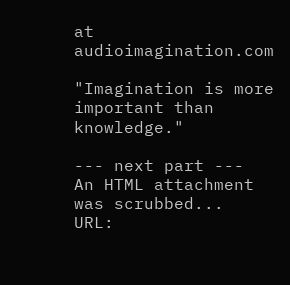at audioimagination.com

"Imagination is more important than knowledge."

--- next part ---
An HTML attachment was scrubbed...
URL: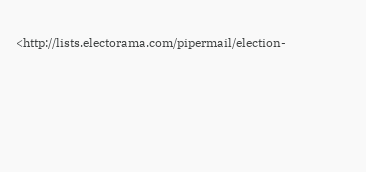<http://lists.electorama.com/pipermail/election-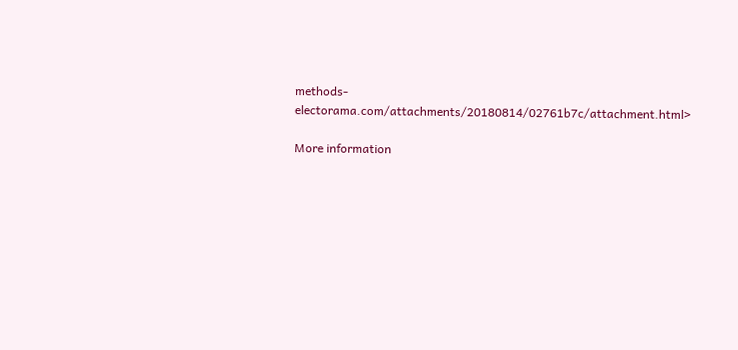methods-electorama.com/attachments/20180814/02761b7c/attachment.html>

More information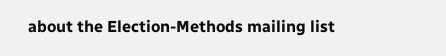about the Election-Methods mailing list